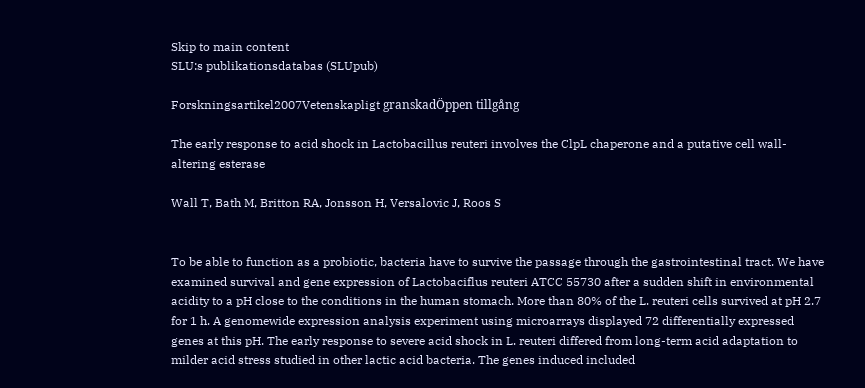Skip to main content
SLU:s publikationsdatabas (SLUpub)

Forskningsartikel2007Vetenskapligt granskadÖppen tillgång

The early response to acid shock in Lactobacillus reuteri involves the ClpL chaperone and a putative cell wall-altering esterase

Wall T, Bath M, Britton RA, Jonsson H, Versalovic J, Roos S


To be able to function as a probiotic, bacteria have to survive the passage through the gastrointestinal tract. We have examined survival and gene expression of Lactobaciflus reuteri ATCC 55730 after a sudden shift in environmental acidity to a pH close to the conditions in the human stomach. More than 80% of the L. reuteri cells survived at pH 2.7 for 1 h. A genomewide expression analysis experiment using microarrays displayed 72 differentially expressed genes at this pH. The early response to severe acid shock in L. reuteri differed from long-term acid adaptation to milder acid stress studied in other lactic acid bacteria. The genes induced included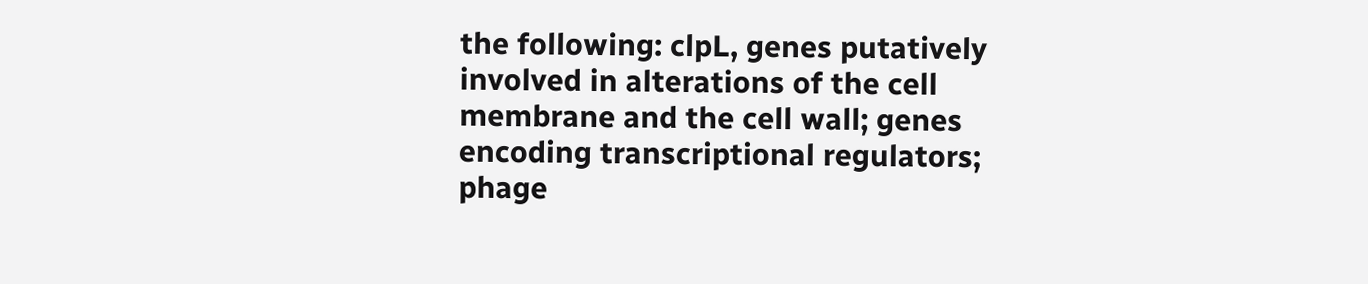the following: clpL, genes putatively involved in alterations of the cell membrane and the cell wall; genes encoding transcriptional regulators; phage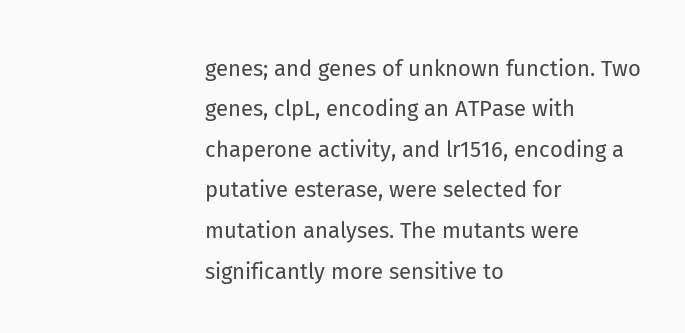genes; and genes of unknown function. Two genes, clpL, encoding an ATPase with chaperone activity, and lr1516, encoding a putative esterase, were selected for mutation analyses. The mutants were significantly more sensitive to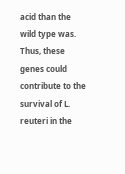acid than the wild type was. Thus, these genes could contribute to the survival of L. reuteri in the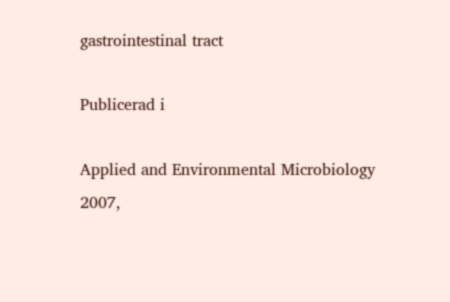gastrointestinal tract

Publicerad i

Applied and Environmental Microbiology
2007,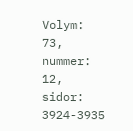Volym: 73, nummer: 12, sidor: 3924-3935